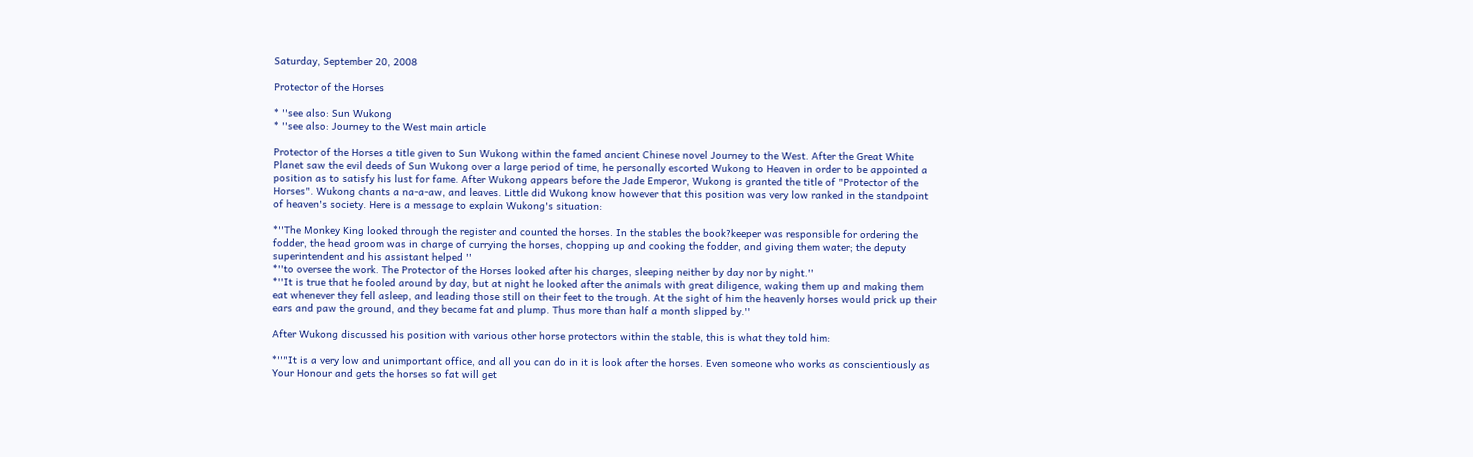Saturday, September 20, 2008

Protector of the Horses

* ''see also: Sun Wukong
* ''see also: Journey to the West main article

Protector of the Horses a title given to Sun Wukong within the famed ancient Chinese novel Journey to the West. After the Great White Planet saw the evil deeds of Sun Wukong over a large period of time, he personally escorted Wukong to Heaven in order to be appointed a position as to satisfy his lust for fame. After Wukong appears before the Jade Emperor, Wukong is granted the title of "Protector of the Horses". Wukong chants a na-a-aw, and leaves. Little did Wukong know however that this position was very low ranked in the standpoint of heaven's society. Here is a message to explain Wukong's situation:

*''The Monkey King looked through the register and counted the horses. In the stables the book?keeper was responsible for ordering the fodder, the head groom was in charge of currying the horses, chopping up and cooking the fodder, and giving them water; the deputy superintendent and his assistant helped ''
*''to oversee the work. The Protector of the Horses looked after his charges, sleeping neither by day nor by night.''
*''It is true that he fooled around by day, but at night he looked after the animals with great diligence, waking them up and making them eat whenever they fell asleep, and leading those still on their feet to the trough. At the sight of him the heavenly horses would prick up their ears and paw the ground, and they became fat and plump. Thus more than half a month slipped by.''

After Wukong discussed his position with various other horse protectors within the stable, this is what they told him:

*''"It is a very low and unimportant office, and all you can do in it is look after the horses. Even someone who works as conscientiously as Your Honour and gets the horses so fat will get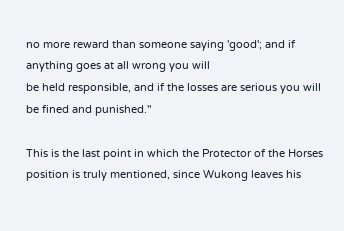no more reward than someone saying 'good'; and if anything goes at all wrong you will
be held responsible, and if the losses are serious you will be fined and punished."

This is the last point in which the Protector of the Horses position is truly mentioned, since Wukong leaves his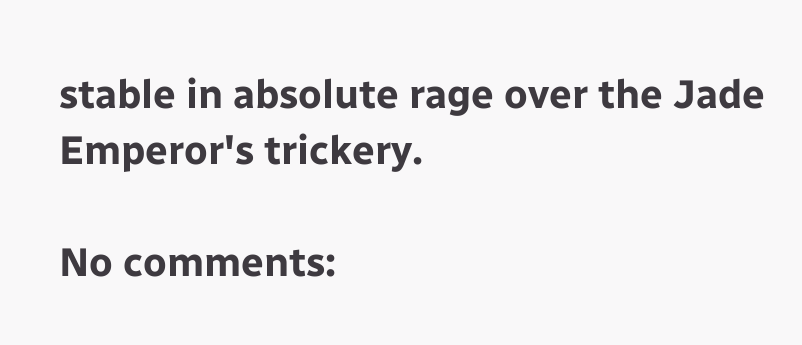stable in absolute rage over the Jade Emperor's trickery.

No comments: